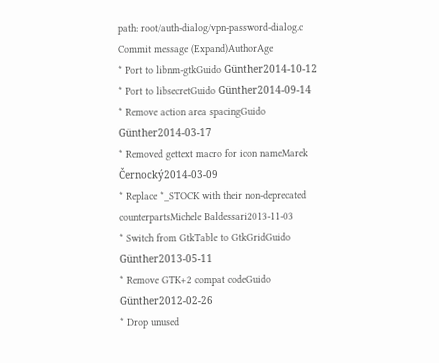path: root/auth-dialog/vpn-password-dialog.c
Commit message (Expand)AuthorAge
* Port to libnm-gtkGuido Günther2014-10-12
* Port to libsecretGuido Günther2014-09-14
* Remove action area spacingGuido Günther2014-03-17
* Removed gettext macro for icon nameMarek Černocký2014-03-09
* Replace *_STOCK with their non-deprecated counterpartsMichele Baldessari2013-11-03
* Switch from GtkTable to GtkGridGuido Günther2013-05-11
* Remove GTK+2 compat codeGuido Günther2012-02-26
* Drop unused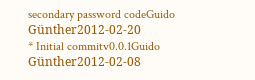secondary password codeGuido Günther2012-02-20
* Initial commitv0.0.1Guido Günther2012-02-08